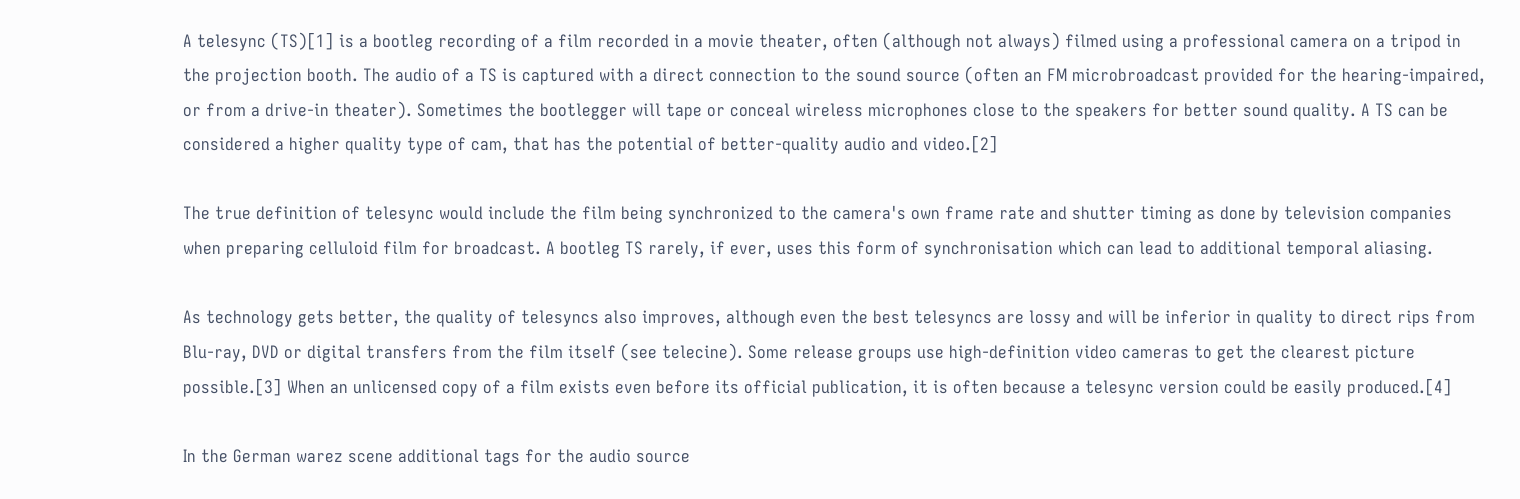A telesync (TS)[1] is a bootleg recording of a film recorded in a movie theater, often (although not always) filmed using a professional camera on a tripod in the projection booth. The audio of a TS is captured with a direct connection to the sound source (often an FM microbroadcast provided for the hearing-impaired, or from a drive-in theater). Sometimes the bootlegger will tape or conceal wireless microphones close to the speakers for better sound quality. A TS can be considered a higher quality type of cam, that has the potential of better-quality audio and video.[2]

The true definition of telesync would include the film being synchronized to the camera's own frame rate and shutter timing as done by television companies when preparing celluloid film for broadcast. A bootleg TS rarely, if ever, uses this form of synchronisation which can lead to additional temporal aliasing.

As technology gets better, the quality of telesyncs also improves, although even the best telesyncs are lossy and will be inferior in quality to direct rips from Blu-ray, DVD or digital transfers from the film itself (see telecine). Some release groups use high-definition video cameras to get the clearest picture possible.[3] When an unlicensed copy of a film exists even before its official publication, it is often because a telesync version could be easily produced.[4]

In the German warez scene additional tags for the audio source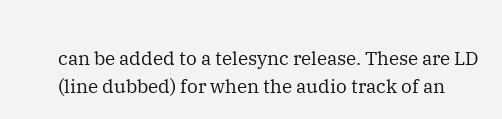can be added to a telesync release. These are LD (line dubbed) for when the audio track of an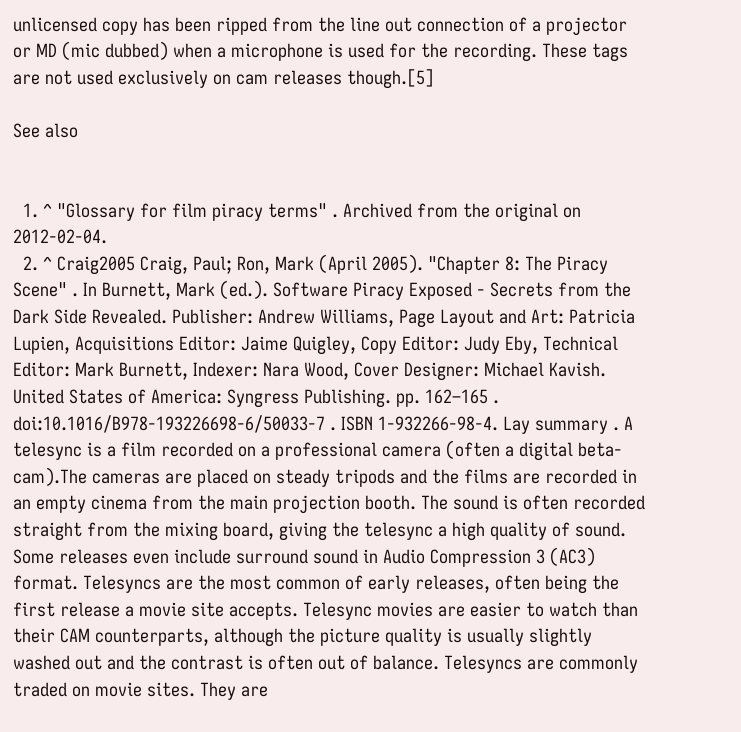unlicensed copy has been ripped from the line out connection of a projector or MD (mic dubbed) when a microphone is used for the recording. These tags are not used exclusively on cam releases though.[5]

See also


  1. ^ "Glossary for film piracy terms" . Archived from the original on 2012-02-04.
  2. ^ Craig2005 Craig, Paul; Ron, Mark (April 2005). "Chapter 8: The Piracy Scene" . In Burnett, Mark (ed.). Software Piracy Exposed - Secrets from the Dark Side Revealed. Publisher: Andrew Williams, Page Layout and Art: Patricia Lupien, Acquisitions Editor: Jaime Quigley, Copy Editor: Judy Eby, Technical Editor: Mark Burnett, Indexer: Nara Wood, Cover Designer: Michael Kavish. United States of America: Syngress Publishing. pp. 162–165 . doi:10.1016/B978-193226698-6/50033-7 . ISBN 1-932266-98-4. Lay summary . A telesync is a film recorded on a professional camera (often a digital beta-cam).The cameras are placed on steady tripods and the films are recorded in an empty cinema from the main projection booth. The sound is often recorded straight from the mixing board, giving the telesync a high quality of sound. Some releases even include surround sound in Audio Compression 3 (AC3) format. Telesyncs are the most common of early releases, often being the first release a movie site accepts. Telesync movies are easier to watch than their CAM counterparts, although the picture quality is usually slightly washed out and the contrast is often out of balance. Telesyncs are commonly traded on movie sites. They are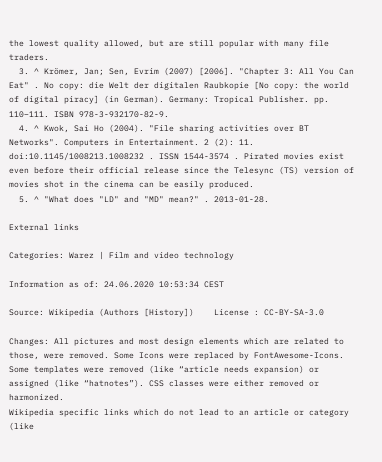the lowest quality allowed, but are still popular with many file traders.
  3. ^ Krömer, Jan; Sen, Evrim (2007) [2006]. "Chapter 3: All You Can Eat" . No copy: die Welt der digitalen Raubkopie [No copy: the world of digital piracy] (in German). Germany: Tropical Publisher. pp. 110–111. ISBN 978-3-932170-82-9.
  4. ^ Kwok, Sai Ho (2004). "File sharing activities over BT Networks". Computers in Entertainment. 2 (2): 11. doi:10.1145/1008213.1008232 . ISSN 1544-3574 . Pirated movies exist even before their official release since the Telesync (TS) version of movies shot in the cinema can be easily produced.
  5. ^ "What does "LD" and "MD" mean?" . 2013-01-28.

External links

Categories: Warez | Film and video technology

Information as of: 24.06.2020 10:53:34 CEST

Source: Wikipedia (Authors [History])    License : CC-BY-SA-3.0

Changes: All pictures and most design elements which are related to those, were removed. Some Icons were replaced by FontAwesome-Icons. Some templates were removed (like “article needs expansion) or assigned (like “hatnotes”). CSS classes were either removed or harmonized.
Wikipedia specific links which do not lead to an article or category (like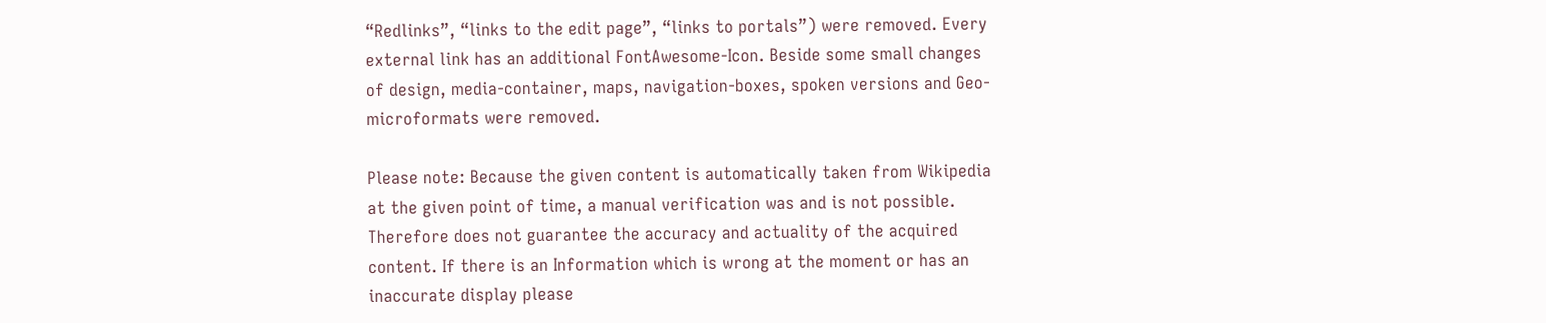“Redlinks”, “links to the edit page”, “links to portals”) were removed. Every external link has an additional FontAwesome-Icon. Beside some small changes of design, media-container, maps, navigation-boxes, spoken versions and Geo-microformats were removed.

Please note: Because the given content is automatically taken from Wikipedia at the given point of time, a manual verification was and is not possible. Therefore does not guarantee the accuracy and actuality of the acquired content. If there is an Information which is wrong at the moment or has an inaccurate display please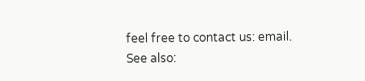feel free to contact us: email.
See also: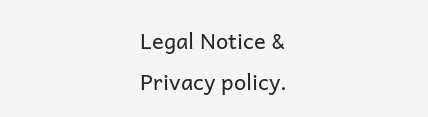Legal Notice & Privacy policy.